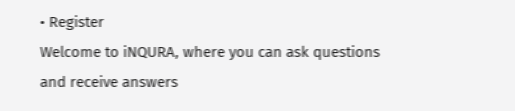• Register
Welcome to iNQURA, where you can ask questions and receive answers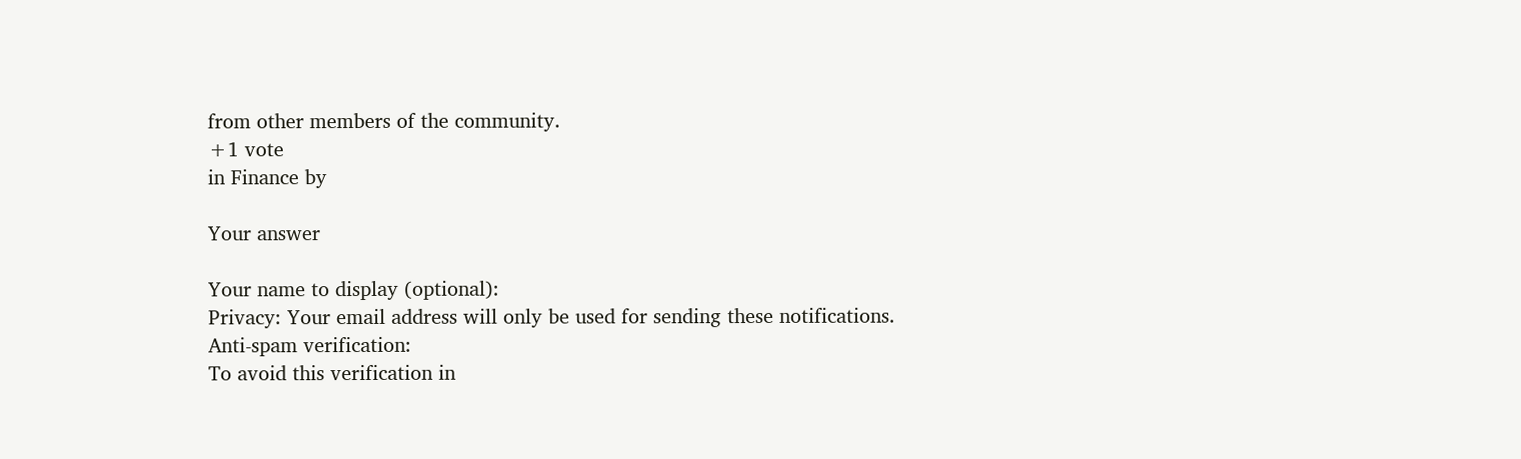from other members of the community.
+1 vote
in Finance by

Your answer

Your name to display (optional):
Privacy: Your email address will only be used for sending these notifications.
Anti-spam verification:
To avoid this verification in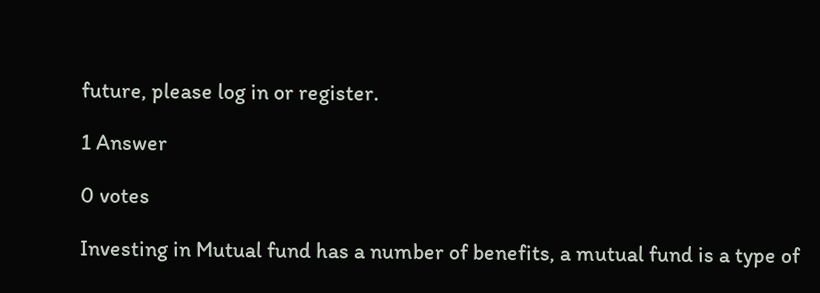future, please log in or register.

1 Answer

0 votes

Investing in Mutual fund has a number of benefits, a mutual fund is a type of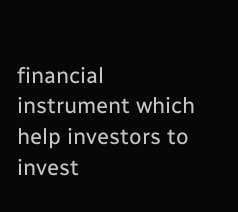financial instrument which help investors to invest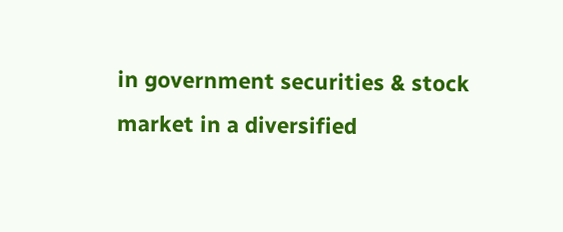in government securities & stock market in a diversified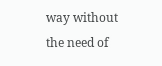way without the need of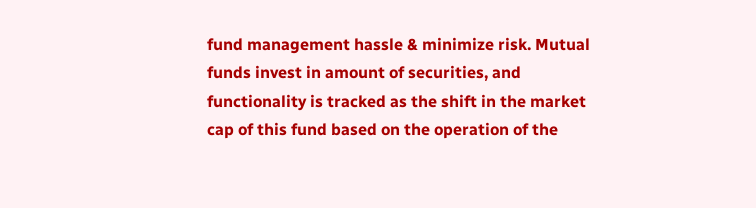fund management hassle & minimize risk. Mutual funds invest in amount of securities, and functionality is tracked as the shift in the market cap of this fund based on the operation of the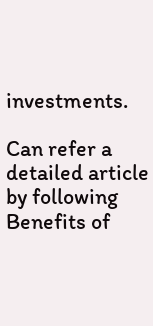investments.

Can refer a detailed article by following Benefits of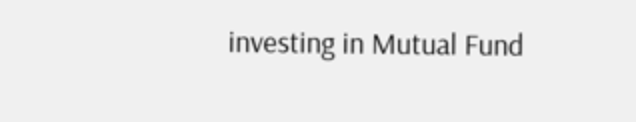investing in Mutual Fund